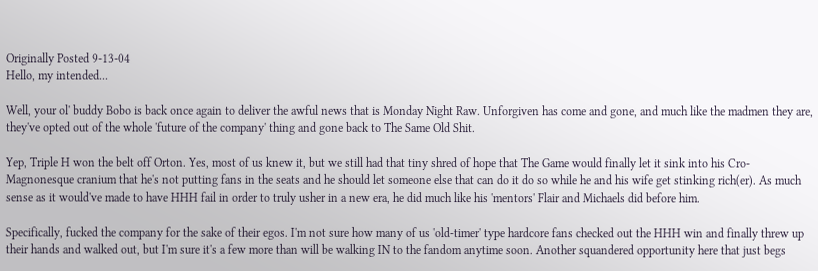Originally Posted 9-13-04
Hello, my intended...

Well, your ol' buddy Bobo is back once again to deliver the awful news that is Monday Night Raw. Unforgiven has come and gone, and much like the madmen they are, they've opted out of the whole 'future of the company' thing and gone back to The Same Old Shit.

Yep, Triple H won the belt off Orton. Yes, most of us knew it, but we still had that tiny shred of hope that The Game would finally let it sink into his Cro-Magnonesque cranium that he's not putting fans in the seats and he should let someone else that can do it do so while he and his wife get stinking rich(er). As much sense as it would've made to have HHH fail in order to truly usher in a new era, he did much like his 'mentors' Flair and Michaels did before him.

Specifically, fucked the company for the sake of their egos. I'm not sure how many of us 'old-timer' type hardcore fans checked out the HHH win and finally threw up their hands and walked out, but I'm sure it's a few more than will be walking IN to the fandom anytime soon. Another squandered opportunity here that just begs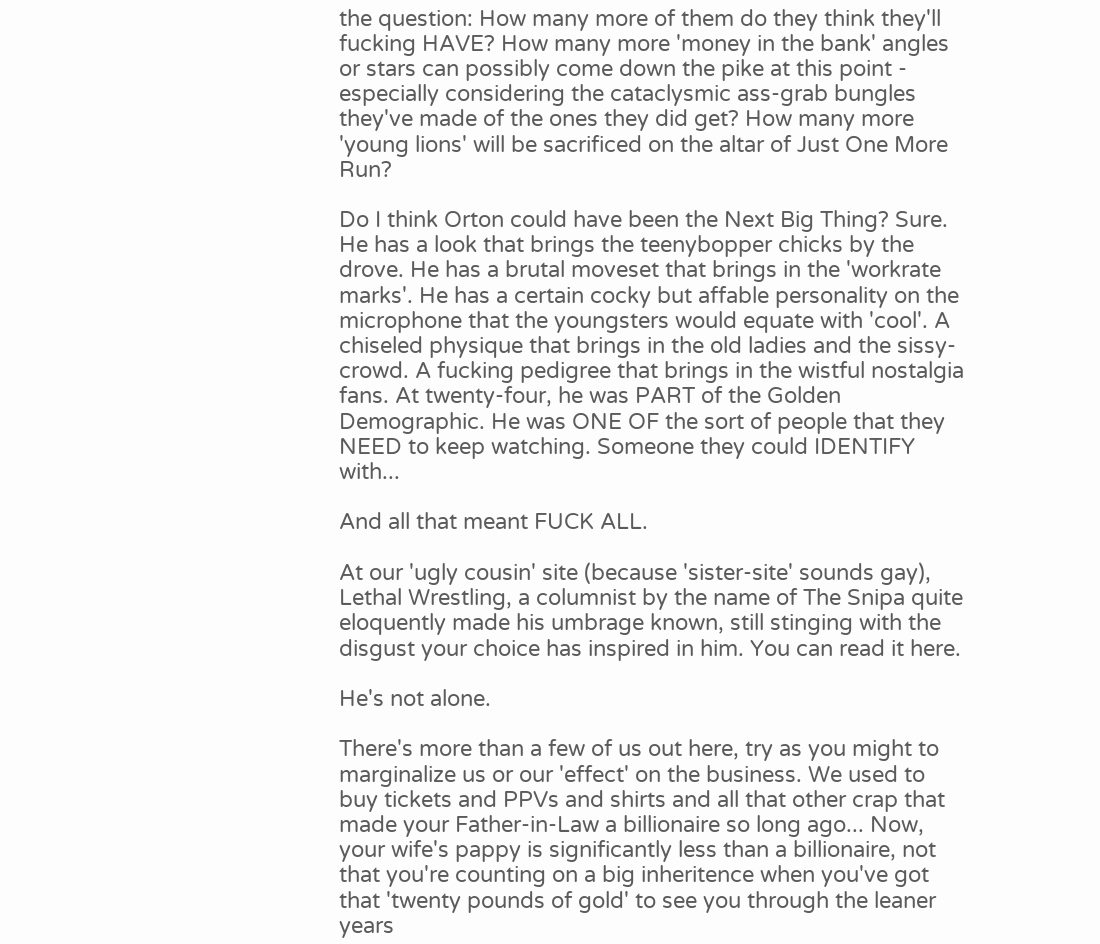the question: How many more of them do they think they'll fucking HAVE? How many more 'money in the bank' angles or stars can possibly come down the pike at this point - especially considering the cataclysmic ass-grab bungles they've made of the ones they did get? How many more 'young lions' will be sacrificed on the altar of Just One More Run?

Do I think Orton could have been the Next Big Thing? Sure. He has a look that brings the teenybopper chicks by the drove. He has a brutal moveset that brings in the 'workrate marks'. He has a certain cocky but affable personality on the microphone that the youngsters would equate with 'cool'. A chiseled physique that brings in the old ladies and the sissy-crowd. A fucking pedigree that brings in the wistful nostalgia fans. At twenty-four, he was PART of the Golden Demographic. He was ONE OF the sort of people that they NEED to keep watching. Someone they could IDENTIFY with...

And all that meant FUCK ALL.

At our 'ugly cousin' site (because 'sister-site' sounds gay), Lethal Wrestling, a columnist by the name of The Snipa quite eloquently made his umbrage known, still stinging with the disgust your choice has inspired in him. You can read it here.

He's not alone.

There's more than a few of us out here, try as you might to marginalize us or our 'effect' on the business. We used to buy tickets and PPVs and shirts and all that other crap that made your Father-in-Law a billionaire so long ago... Now, your wife's pappy is significantly less than a billionaire, not that you're counting on a big inheritence when you've got that 'twenty pounds of gold' to see you through the leaner years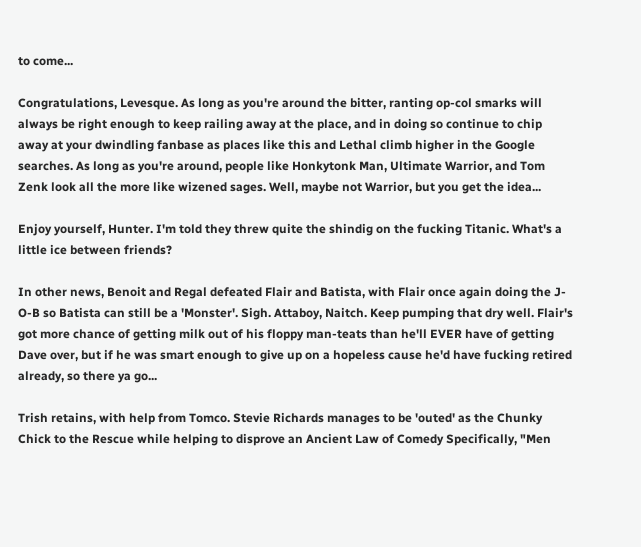to come...

Congratulations, Levesque. As long as you're around the bitter, ranting op-col smarks will always be right enough to keep railing away at the place, and in doing so continue to chip away at your dwindling fanbase as places like this and Lethal climb higher in the Google searches. As long as you're around, people like Honkytonk Man, Ultimate Warrior, and Tom Zenk look all the more like wizened sages. Well, maybe not Warrior, but you get the idea...

Enjoy yourself, Hunter. I'm told they threw quite the shindig on the fucking Titanic. What's a little ice between friends?

In other news, Benoit and Regal defeated Flair and Batista, with Flair once again doing the J-O-B so Batista can still be a 'Monster'. Sigh. Attaboy, Naitch. Keep pumping that dry well. Flair's got more chance of getting milk out of his floppy man-teats than he'll EVER have of getting Dave over, but if he was smart enough to give up on a hopeless cause he'd have fucking retired already, so there ya go...

Trish retains, with help from Tomco. Stevie Richards manages to be 'outed' as the Chunky Chick to the Rescue while helping to disprove an Ancient Law of Comedy Specifically, "Men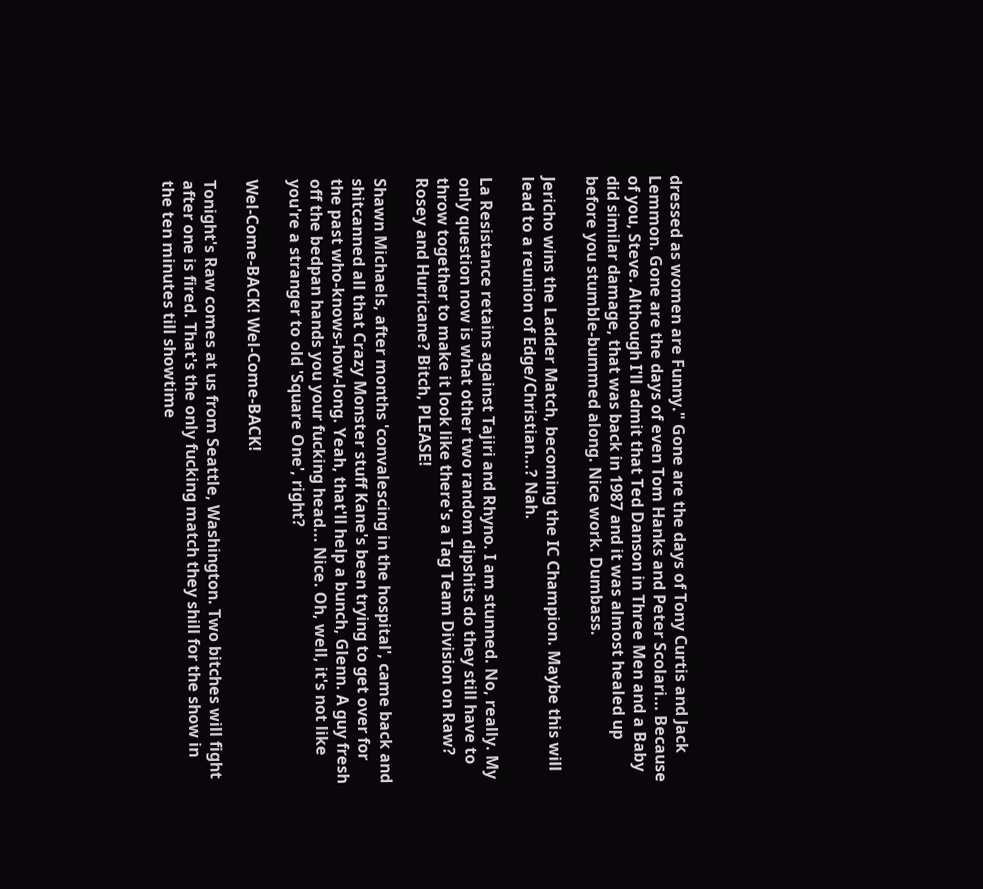dressed as women are Funny." Gone are the days of Tony Curtis and Jack Lemmon. Gone are the days of even Tom Hanks and Peter Scolari... Because of you, Steve. Although I'll admit that Ted Danson in Three Men and a Baby did similar damage, that was back in 1987 and it was almost healed up before you stumble-bummed along. Nice work. Dumbass.

Jericho wins the Ladder Match, becoming the IC Champion. Maybe this will lead to a reunion of Edge/Christian...? Nah.

La Resistance retains against Tajiri and Rhyno. I am stunned. No, really. My only question now is what other two random dipshits do they still have to throw together to make it look like there's a Tag Team Division on Raw? Rosey and Hurricane? Bitch, PLEASE!

Shawn Michaels, after months 'convalescing in the hospital', came back and shitcanned all that Crazy Monster stuff Kane's been trying to get over for the past who-knows-how-long. Yeah, that'll help a bunch, Glenn. A guy fresh off the bedpan hands you your fucking head... Nice. Oh, well, it's not like you're a stranger to old 'Square One', right?

Wel-Come-BACK! Wel-Come-BACK!

Tonight's Raw comes at us from Seattle, Washington. Two bitches will fight after one is fired. That's the only fucking match they shill for the show in the ten minutes till showtime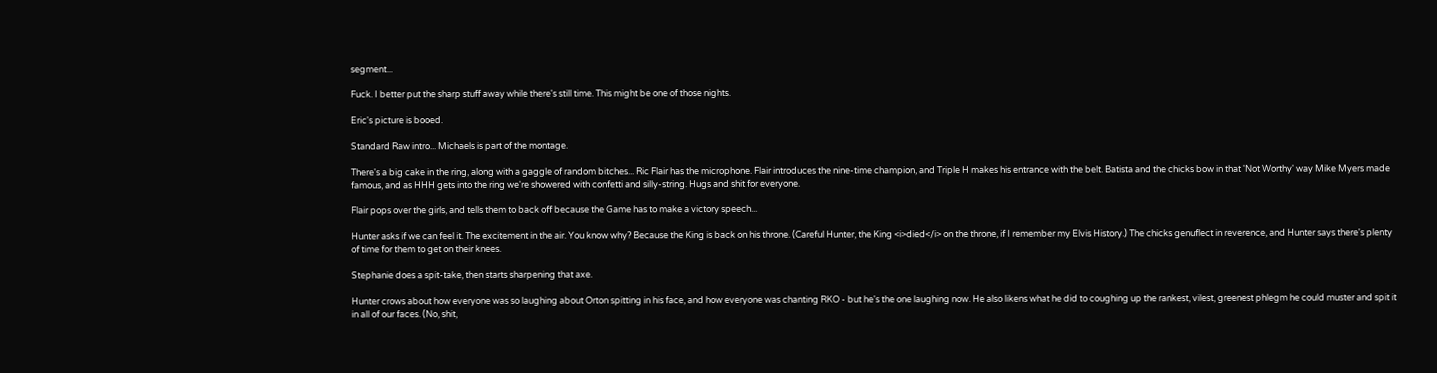segment...

Fuck. I better put the sharp stuff away while there's still time. This might be one of those nights.

Eric's picture is booed.

Standard Raw intro... Michaels is part of the montage.

There's a big cake in the ring, along with a gaggle of random bitches... Ric Flair has the microphone. Flair introduces the nine-time champion, and Triple H makes his entrance with the belt. Batista and the chicks bow in that 'Not Worthy' way Mike Myers made famous, and as HHH gets into the ring we're showered with confetti and silly-string. Hugs and shit for everyone.

Flair pops over the girls, and tells them to back off because the Game has to make a victory speech...

Hunter asks if we can feel it. The excitement in the air. You know why? Because the King is back on his throne. (Careful Hunter, the King <i>died</i> on the throne, if I remember my Elvis History.) The chicks genuflect in reverence, and Hunter says there's plenty of time for them to get on their knees.

Stephanie does a spit-take, then starts sharpening that axe.

Hunter crows about how everyone was so laughing about Orton spitting in his face, and how everyone was chanting RKO - but he's the one laughing now. He also likens what he did to coughing up the rankest, vilest, greenest phlegm he could muster and spit it in all of our faces. (No, shit,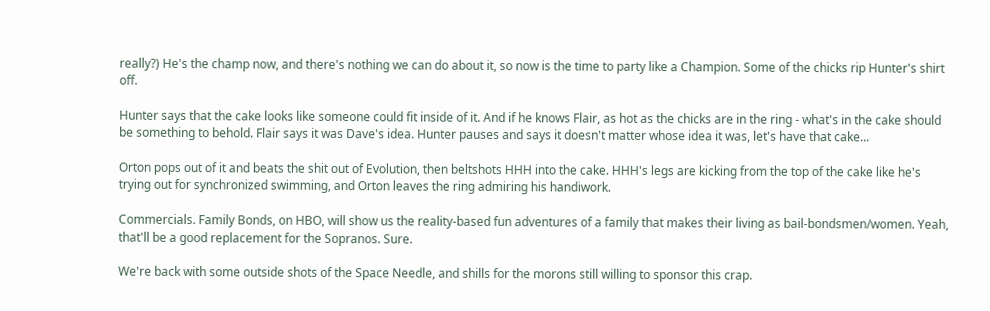really?) He's the champ now, and there's nothing we can do about it, so now is the time to party like a Champion. Some of the chicks rip Hunter's shirt off.

Hunter says that the cake looks like someone could fit inside of it. And if he knows Flair, as hot as the chicks are in the ring - what's in the cake should be something to behold. Flair says it was Dave's idea. Hunter pauses and says it doesn't matter whose idea it was, let's have that cake...

Orton pops out of it and beats the shit out of Evolution, then beltshots HHH into the cake. HHH's legs are kicking from the top of the cake like he's trying out for synchronized swimming, and Orton leaves the ring admiring his handiwork.

Commercials. Family Bonds, on HBO, will show us the reality-based fun adventures of a family that makes their living as bail-bondsmen/women. Yeah, that'll be a good replacement for the Sopranos. Sure.

We're back with some outside shots of the Space Needle, and shills for the morons still willing to sponsor this crap.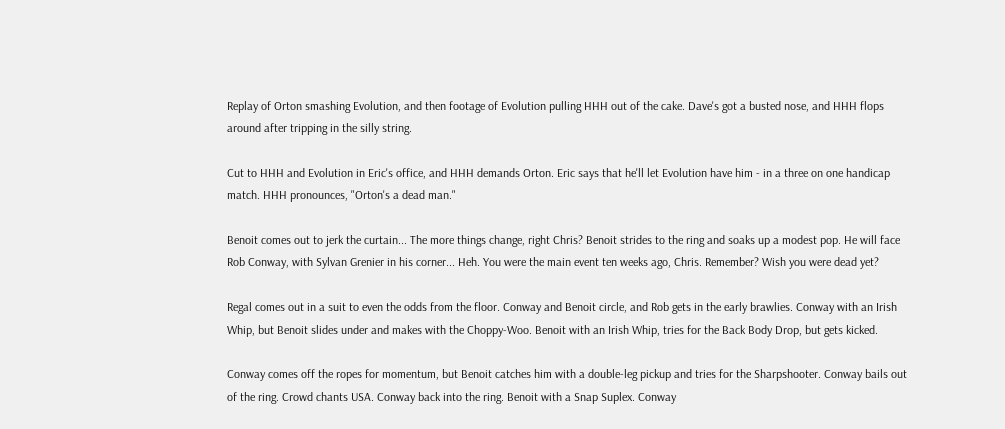Replay of Orton smashing Evolution, and then footage of Evolution pulling HHH out of the cake. Dave's got a busted nose, and HHH flops around after tripping in the silly string.

Cut to HHH and Evolution in Eric's office, and HHH demands Orton. Eric says that he'll let Evolution have him - in a three on one handicap match. HHH pronounces, "Orton's a dead man."

Benoit comes out to jerk the curtain... The more things change, right Chris? Benoit strides to the ring and soaks up a modest pop. He will face Rob Conway, with Sylvan Grenier in his corner... Heh. You were the main event ten weeks ago, Chris. Remember? Wish you were dead yet?

Regal comes out in a suit to even the odds from the floor. Conway and Benoit circle, and Rob gets in the early brawlies. Conway with an Irish Whip, but Benoit slides under and makes with the Choppy-Woo. Benoit with an Irish Whip, tries for the Back Body Drop, but gets kicked.

Conway comes off the ropes for momentum, but Benoit catches him with a double-leg pickup and tries for the Sharpshooter. Conway bails out of the ring. Crowd chants USA. Conway back into the ring. Benoit with a Snap Suplex. Conway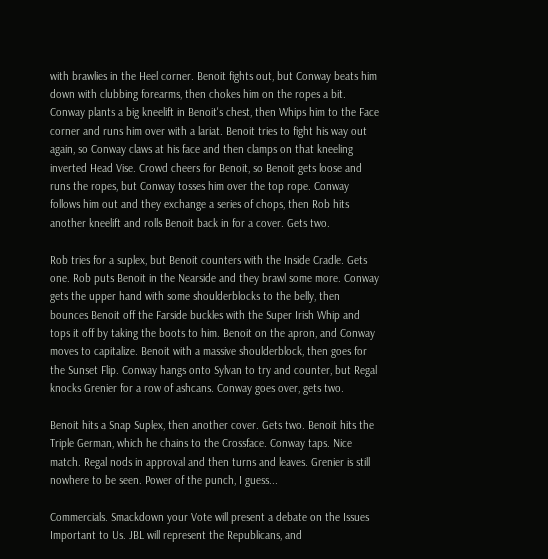with brawlies in the Heel corner. Benoit fights out, but Conway beats him down with clubbing forearms, then chokes him on the ropes a bit. Conway plants a big kneelift in Benoit's chest, then Whips him to the Face corner and runs him over with a lariat. Benoit tries to fight his way out again, so Conway claws at his face and then clamps on that kneeling inverted Head Vise. Crowd cheers for Benoit, so Benoit gets loose and runs the ropes, but Conway tosses him over the top rope. Conway follows him out and they exchange a series of chops, then Rob hits another kneelift and rolls Benoit back in for a cover. Gets two.

Rob tries for a suplex, but Benoit counters with the Inside Cradle. Gets one. Rob puts Benoit in the Nearside and they brawl some more. Conway gets the upper hand with some shoulderblocks to the belly, then bounces Benoit off the Farside buckles with the Super Irish Whip and tops it off by taking the boots to him. Benoit on the apron, and Conway moves to capitalize. Benoit with a massive shoulderblock, then goes for the Sunset Flip. Conway hangs onto Sylvan to try and counter, but Regal knocks Grenier for a row of ashcans. Conway goes over, gets two.

Benoit hits a Snap Suplex, then another cover. Gets two. Benoit hits the Triple German, which he chains to the Crossface. Conway taps. Nice match. Regal nods in approval and then turns and leaves. Grenier is still nowhere to be seen. Power of the punch, I guess...

Commercials. Smackdown your Vote will present a debate on the Issues Important to Us. JBL will represent the Republicans, and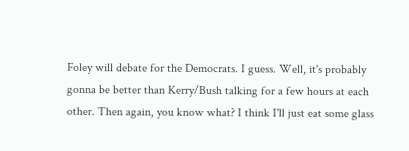Foley will debate for the Democrats. I guess. Well, it's probably gonna be better than Kerry/Bush talking for a few hours at each other. Then again, you know what? I think I'll just eat some glass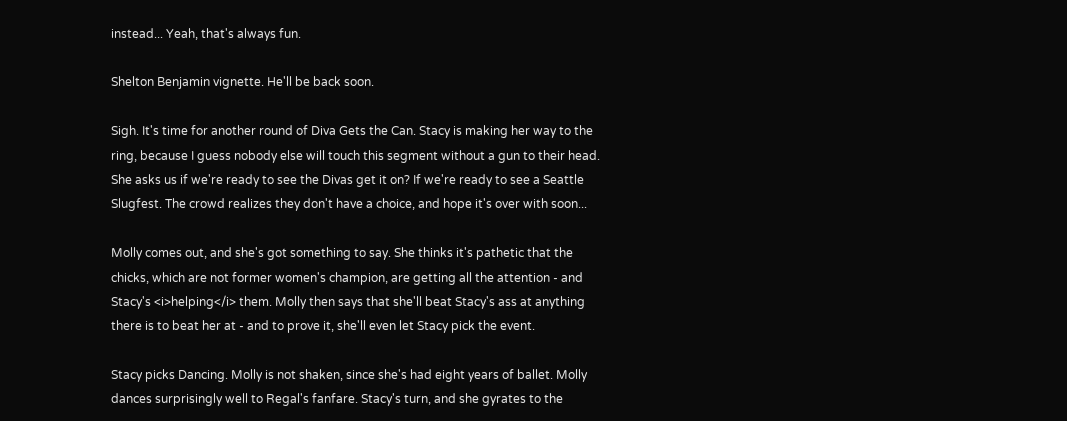instead... Yeah, that's always fun.

Shelton Benjamin vignette. He'll be back soon.

Sigh. It's time for another round of Diva Gets the Can. Stacy is making her way to the ring, because I guess nobody else will touch this segment without a gun to their head. She asks us if we're ready to see the Divas get it on? If we're ready to see a Seattle Slugfest. The crowd realizes they don't have a choice, and hope it's over with soon...

Molly comes out, and she's got something to say. She thinks it's pathetic that the chicks, which are not former women's champion, are getting all the attention - and Stacy's <i>helping</i> them. Molly then says that she'll beat Stacy's ass at anything there is to beat her at - and to prove it, she'll even let Stacy pick the event.

Stacy picks Dancing. Molly is not shaken, since she's had eight years of ballet. Molly dances surprisingly well to Regal's fanfare. Stacy's turn, and she gyrates to the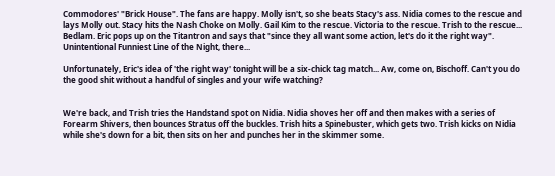Commodores' "Brick House". The fans are happy. Molly isn't, so she beats Stacy's ass. Nidia comes to the rescue and lays Molly out. Stacy hits the Nash Choke on Molly. Gail Kim to the rescue. Victoria to the rescue. Trish to the rescue... Bedlam. Eric pops up on the Titantron and says that "since they all want some action, let's do it the right way". Unintentional Funniest Line of the Night, there...

Unfortunately, Eric's idea of 'the right way' tonight will be a six-chick tag match... Aw, come on, Bischoff. Can't you do the good shit without a handful of singles and your wife watching?


We're back, and Trish tries the Handstand spot on Nidia. Nidia shoves her off and then makes with a series of Forearm Shivers, then bounces Stratus off the buckles. Trish hits a Spinebuster, which gets two. Trish kicks on Nidia while she's down for a bit, then sits on her and punches her in the skimmer some.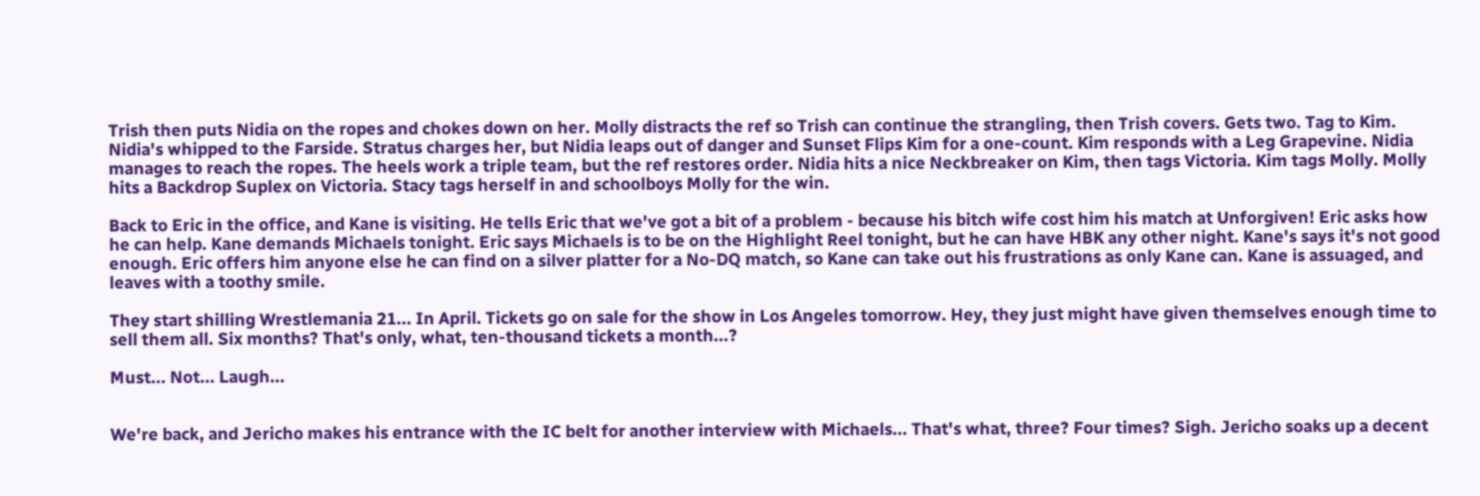Trish then puts Nidia on the ropes and chokes down on her. Molly distracts the ref so Trish can continue the strangling, then Trish covers. Gets two. Tag to Kim. Nidia's whipped to the Farside. Stratus charges her, but Nidia leaps out of danger and Sunset Flips Kim for a one-count. Kim responds with a Leg Grapevine. Nidia manages to reach the ropes. The heels work a triple team, but the ref restores order. Nidia hits a nice Neckbreaker on Kim, then tags Victoria. Kim tags Molly. Molly hits a Backdrop Suplex on Victoria. Stacy tags herself in and schoolboys Molly for the win.

Back to Eric in the office, and Kane is visiting. He tells Eric that we've got a bit of a problem - because his bitch wife cost him his match at Unforgiven! Eric asks how he can help. Kane demands Michaels tonight. Eric says Michaels is to be on the Highlight Reel tonight, but he can have HBK any other night. Kane's says it's not good enough. Eric offers him anyone else he can find on a silver platter for a No-DQ match, so Kane can take out his frustrations as only Kane can. Kane is assuaged, and leaves with a toothy smile.

They start shilling Wrestlemania 21... In April. Tickets go on sale for the show in Los Angeles tomorrow. Hey, they just might have given themselves enough time to sell them all. Six months? That's only, what, ten-thousand tickets a month...?

Must... Not... Laugh...


We're back, and Jericho makes his entrance with the IC belt for another interview with Michaels... That's what, three? Four times? Sigh. Jericho soaks up a decent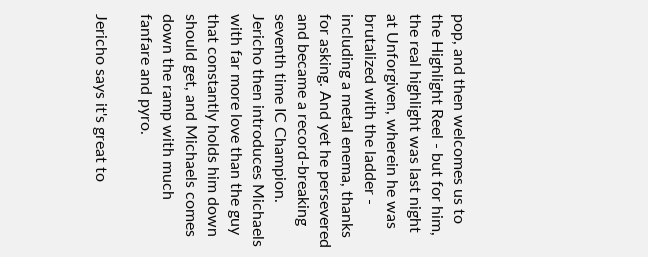pop, and then welcomes us to the Highlight Reel - but for him, the real highlight was last night at Unforgiven, wherein he was brutalized with the ladder - including a metal enema, thanks for asking. And yet he persevered and became a record-breaking seventh time IC Champion. Jericho then introduces Michaels with far more love than the guy that constantly holds him down should get, and Michaels comes down the ramp with much fanfare and pyro.

Jericho says it's great to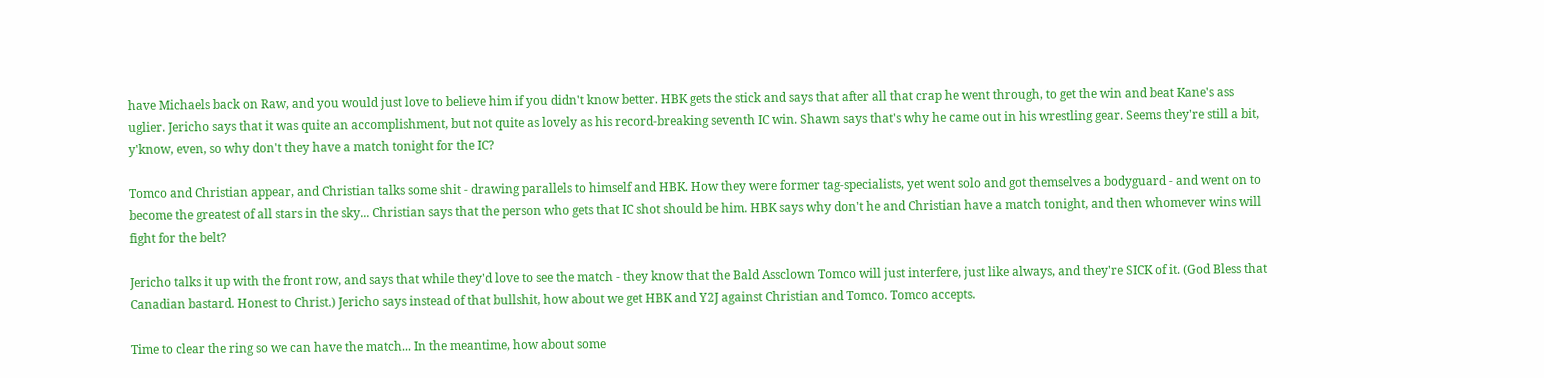have Michaels back on Raw, and you would just love to believe him if you didn't know better. HBK gets the stick and says that after all that crap he went through, to get the win and beat Kane's ass uglier. Jericho says that it was quite an accomplishment, but not quite as lovely as his record-breaking seventh IC win. Shawn says that's why he came out in his wrestling gear. Seems they're still a bit, y'know, even, so why don't they have a match tonight for the IC?

Tomco and Christian appear, and Christian talks some shit - drawing parallels to himself and HBK. How they were former tag-specialists, yet went solo and got themselves a bodyguard - and went on to become the greatest of all stars in the sky... Christian says that the person who gets that IC shot should be him. HBK says why don't he and Christian have a match tonight, and then whomever wins will fight for the belt?

Jericho talks it up with the front row, and says that while they'd love to see the match - they know that the Bald Assclown Tomco will just interfere, just like always, and they're SICK of it. (God Bless that Canadian bastard. Honest to Christ.) Jericho says instead of that bullshit, how about we get HBK and Y2J against Christian and Tomco. Tomco accepts.

Time to clear the ring so we can have the match... In the meantime, how about some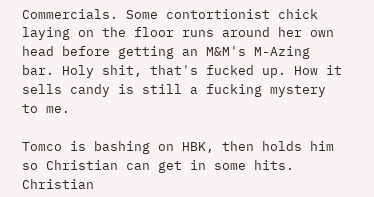Commercials. Some contortionist chick laying on the floor runs around her own head before getting an M&M's M-Azing bar. Holy shit, that's fucked up. How it sells candy is still a fucking mystery to me.

Tomco is bashing on HBK, then holds him so Christian can get in some hits. Christian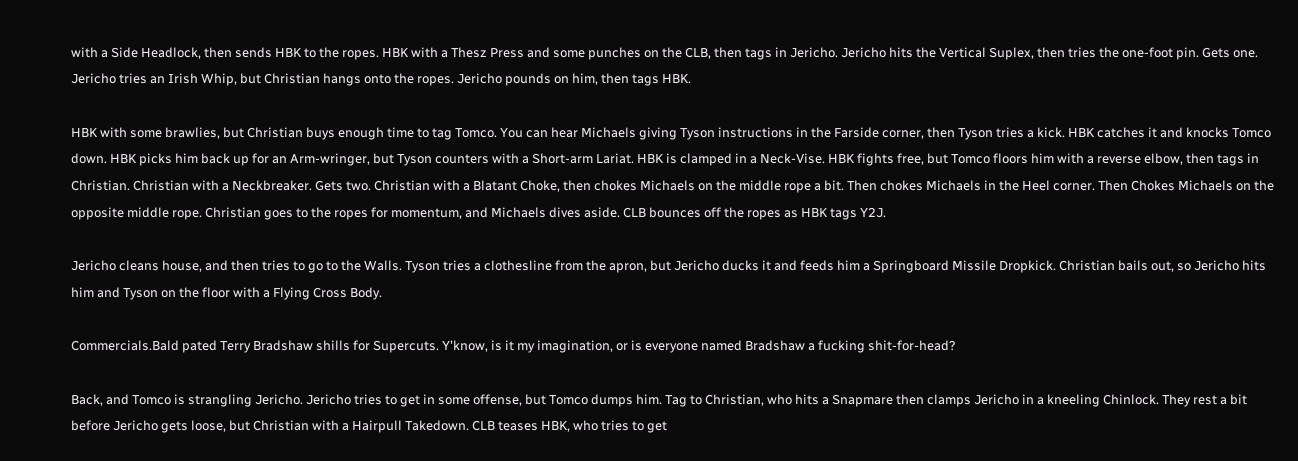with a Side Headlock, then sends HBK to the ropes. HBK with a Thesz Press and some punches on the CLB, then tags in Jericho. Jericho hits the Vertical Suplex, then tries the one-foot pin. Gets one. Jericho tries an Irish Whip, but Christian hangs onto the ropes. Jericho pounds on him, then tags HBK.

HBK with some brawlies, but Christian buys enough time to tag Tomco. You can hear Michaels giving Tyson instructions in the Farside corner, then Tyson tries a kick. HBK catches it and knocks Tomco down. HBK picks him back up for an Arm-wringer, but Tyson counters with a Short-arm Lariat. HBK is clamped in a Neck-Vise. HBK fights free, but Tomco floors him with a reverse elbow, then tags in Christian. Christian with a Neckbreaker. Gets two. Christian with a Blatant Choke, then chokes Michaels on the middle rope a bit. Then chokes Michaels in the Heel corner. Then Chokes Michaels on the opposite middle rope. Christian goes to the ropes for momentum, and Michaels dives aside. CLB bounces off the ropes as HBK tags Y2J.

Jericho cleans house, and then tries to go to the Walls. Tyson tries a clothesline from the apron, but Jericho ducks it and feeds him a Springboard Missile Dropkick. Christian bails out, so Jericho hits him and Tyson on the floor with a Flying Cross Body.

Commercials.Bald pated Terry Bradshaw shills for Supercuts. Y'know, is it my imagination, or is everyone named Bradshaw a fucking shit-for-head?

Back, and Tomco is strangling Jericho. Jericho tries to get in some offense, but Tomco dumps him. Tag to Christian, who hits a Snapmare then clamps Jericho in a kneeling Chinlock. They rest a bit before Jericho gets loose, but Christian with a Hairpull Takedown. CLB teases HBK, who tries to get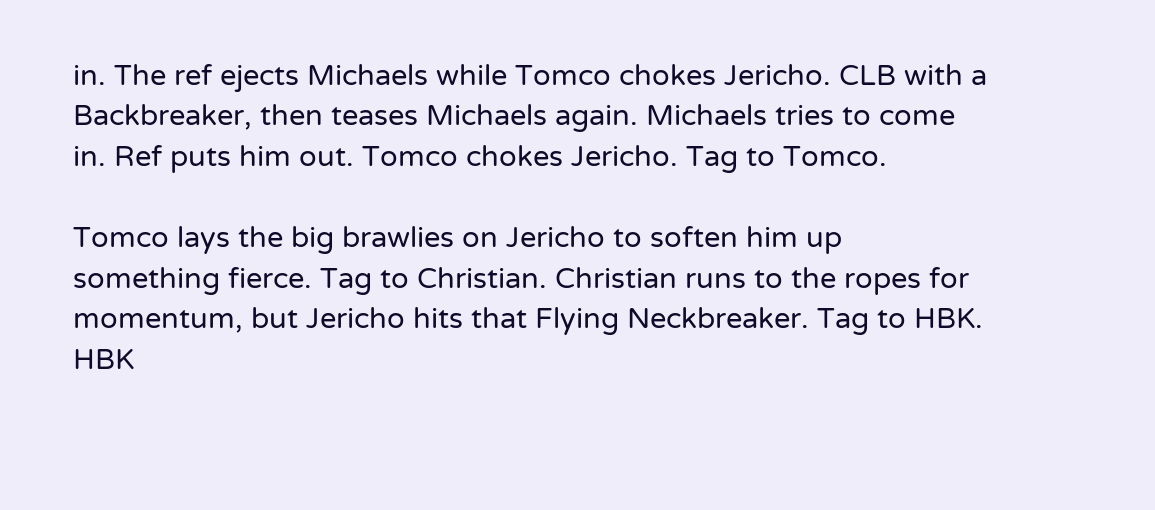in. The ref ejects Michaels while Tomco chokes Jericho. CLB with a Backbreaker, then teases Michaels again. Michaels tries to come in. Ref puts him out. Tomco chokes Jericho. Tag to Tomco.

Tomco lays the big brawlies on Jericho to soften him up something fierce. Tag to Christian. Christian runs to the ropes for momentum, but Jericho hits that Flying Neckbreaker. Tag to HBK. HBK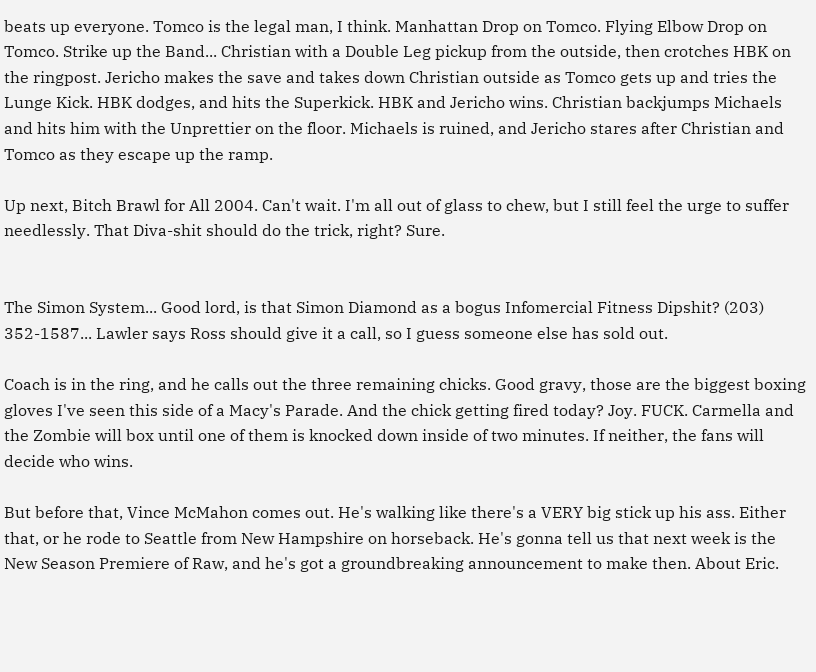beats up everyone. Tomco is the legal man, I think. Manhattan Drop on Tomco. Flying Elbow Drop on Tomco. Strike up the Band... Christian with a Double Leg pickup from the outside, then crotches HBK on the ringpost. Jericho makes the save and takes down Christian outside as Tomco gets up and tries the Lunge Kick. HBK dodges, and hits the Superkick. HBK and Jericho wins. Christian backjumps Michaels and hits him with the Unprettier on the floor. Michaels is ruined, and Jericho stares after Christian and Tomco as they escape up the ramp.

Up next, Bitch Brawl for All 2004. Can't wait. I'm all out of glass to chew, but I still feel the urge to suffer needlessly. That Diva-shit should do the trick, right? Sure.


The Simon System... Good lord, is that Simon Diamond as a bogus Infomercial Fitness Dipshit? (203) 352-1587... Lawler says Ross should give it a call, so I guess someone else has sold out.

Coach is in the ring, and he calls out the three remaining chicks. Good gravy, those are the biggest boxing gloves I've seen this side of a Macy's Parade. And the chick getting fired today? Joy. FUCK. Carmella and the Zombie will box until one of them is knocked down inside of two minutes. If neither, the fans will decide who wins.

But before that, Vince McMahon comes out. He's walking like there's a VERY big stick up his ass. Either that, or he rode to Seattle from New Hampshire on horseback. He's gonna tell us that next week is the New Season Premiere of Raw, and he's got a groundbreaking announcement to make then. About Eric.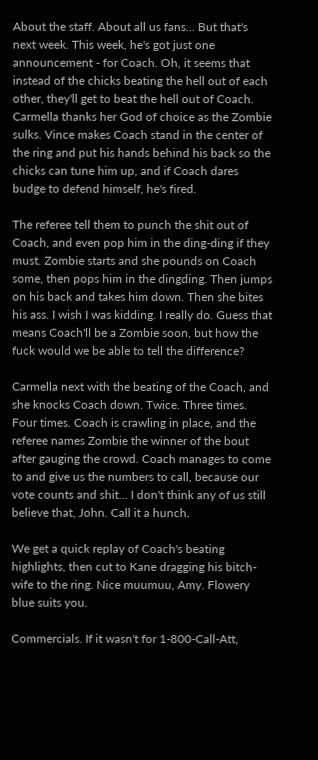About the staff. About all us fans... But that's next week. This week, he's got just one announcement - for Coach. Oh, it seems that instead of the chicks beating the hell out of each other, they'll get to beat the hell out of Coach. Carmella thanks her God of choice as the Zombie sulks. Vince makes Coach stand in the center of the ring and put his hands behind his back so the chicks can tune him up, and if Coach dares budge to defend himself, he's fired.

The referee tell them to punch the shit out of Coach, and even pop him in the ding-ding if they must. Zombie starts and she pounds on Coach some, then pops him in the dingding. Then jumps on his back and takes him down. Then she bites his ass. I wish I was kidding. I really do. Guess that means Coach'll be a Zombie soon, but how the fuck would we be able to tell the difference?

Carmella next with the beating of the Coach, and she knocks Coach down. Twice. Three times. Four times. Coach is crawling in place, and the referee names Zombie the winner of the bout after gauging the crowd. Coach manages to come to and give us the numbers to call, because our vote counts and shit... I don't think any of us still believe that, John. Call it a hunch.

We get a quick replay of Coach's beating highlights, then cut to Kane dragging his bitch-wife to the ring. Nice muumuu, Amy. Flowery blue suits you.

Commercials. If it wasn't for 1-800-Call-Att,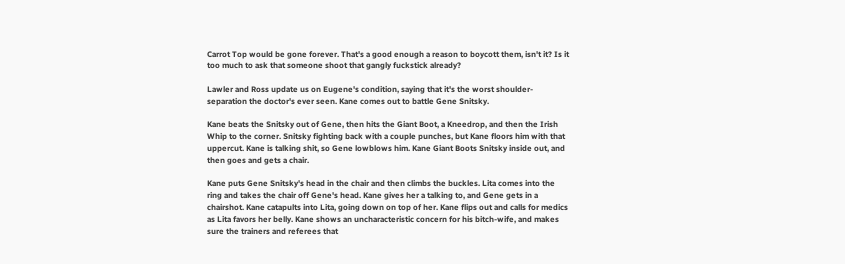Carrot Top would be gone forever. That's a good enough a reason to boycott them, isn't it? Is it too much to ask that someone shoot that gangly fuckstick already?

Lawler and Ross update us on Eugene's condition, saying that it's the worst shoulder-separation the doctor's ever seen. Kane comes out to battle Gene Snitsky.

Kane beats the Snitsky out of Gene, then hits the Giant Boot, a Kneedrop, and then the Irish Whip to the corner. Snitsky fighting back with a couple punches, but Kane floors him with that uppercut. Kane is talking shit, so Gene lowblows him. Kane Giant Boots Snitsky inside out, and then goes and gets a chair.

Kane puts Gene Snitsky's head in the chair and then climbs the buckles. Lita comes into the ring and takes the chair off Gene's head. Kane gives her a talking to, and Gene gets in a chairshot. Kane catapults into Lita, going down on top of her. Kane flips out and calls for medics as Lita favors her belly. Kane shows an uncharacteristic concern for his bitch-wife, and makes sure the trainers and referees that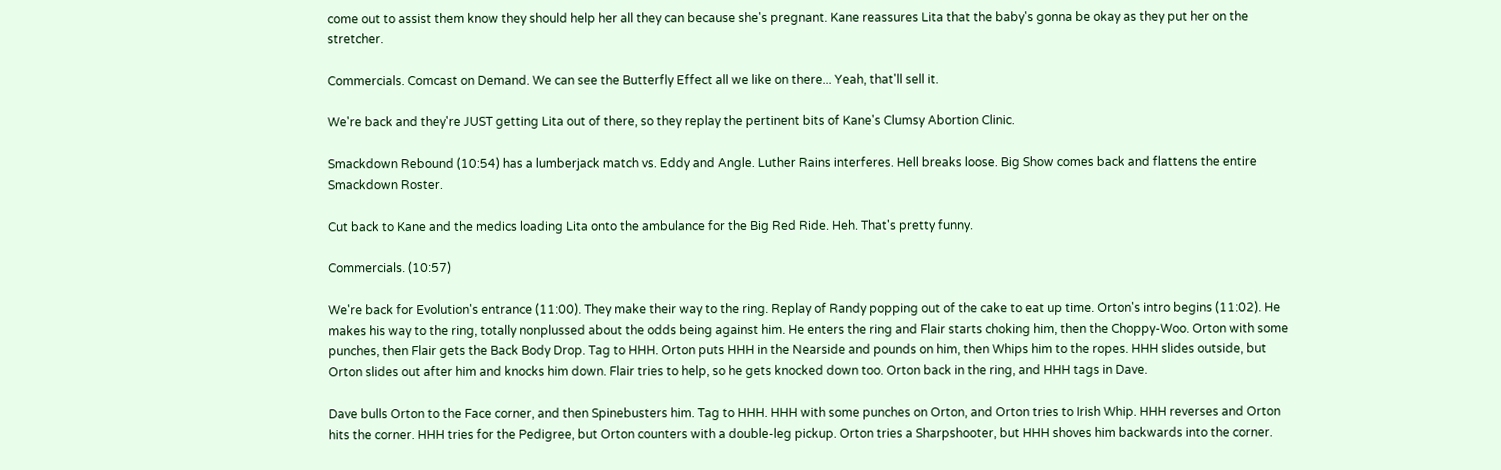come out to assist them know they should help her all they can because she's pregnant. Kane reassures Lita that the baby's gonna be okay as they put her on the stretcher.

Commercials. Comcast on Demand. We can see the Butterfly Effect all we like on there... Yeah, that'll sell it.

We're back and they're JUST getting Lita out of there, so they replay the pertinent bits of Kane's Clumsy Abortion Clinic.

Smackdown Rebound (10:54) has a lumberjack match vs. Eddy and Angle. Luther Rains interferes. Hell breaks loose. Big Show comes back and flattens the entire Smackdown Roster.

Cut back to Kane and the medics loading Lita onto the ambulance for the Big Red Ride. Heh. That's pretty funny.

Commercials. (10:57)

We're back for Evolution's entrance (11:00). They make their way to the ring. Replay of Randy popping out of the cake to eat up time. Orton's intro begins (11:02). He makes his way to the ring, totally nonplussed about the odds being against him. He enters the ring and Flair starts choking him, then the Choppy-Woo. Orton with some punches, then Flair gets the Back Body Drop. Tag to HHH. Orton puts HHH in the Nearside and pounds on him, then Whips him to the ropes. HHH slides outside, but Orton slides out after him and knocks him down. Flair tries to help, so he gets knocked down too. Orton back in the ring, and HHH tags in Dave.

Dave bulls Orton to the Face corner, and then Spinebusters him. Tag to HHH. HHH with some punches on Orton, and Orton tries to Irish Whip. HHH reverses and Orton hits the corner. HHH tries for the Pedigree, but Orton counters with a double-leg pickup. Orton tries a Sharpshooter, but HHH shoves him backwards into the corner.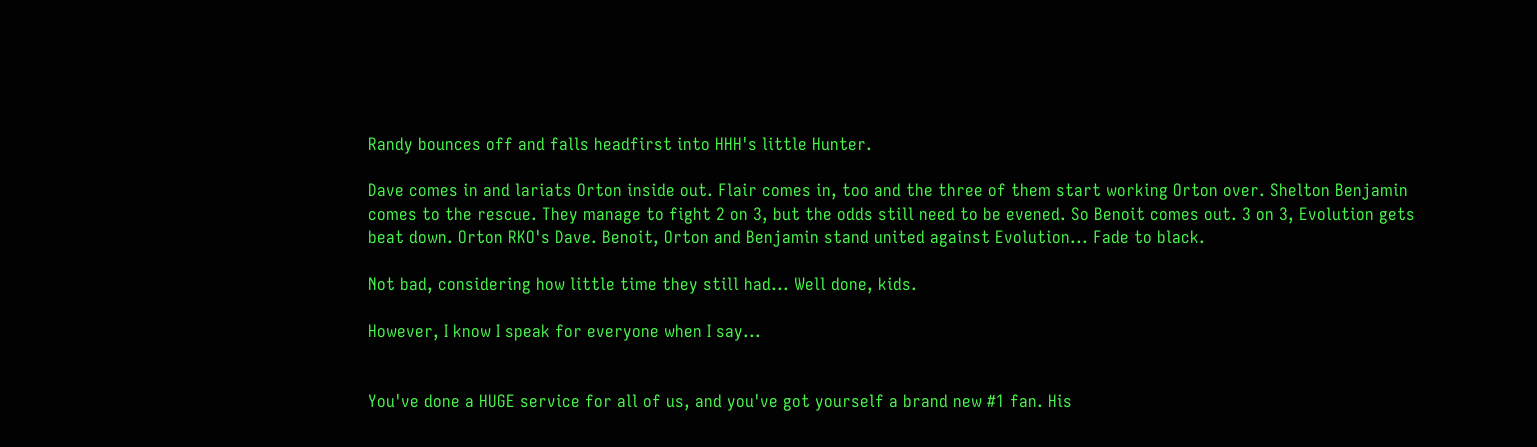Randy bounces off and falls headfirst into HHH's little Hunter.

Dave comes in and lariats Orton inside out. Flair comes in, too and the three of them start working Orton over. Shelton Benjamin comes to the rescue. They manage to fight 2 on 3, but the odds still need to be evened. So Benoit comes out. 3 on 3, Evolution gets beat down. Orton RKO's Dave. Benoit, Orton and Benjamin stand united against Evolution... Fade to black.

Not bad, considering how little time they still had... Well done, kids.

However, I know I speak for everyone when I say...


You've done a HUGE service for all of us, and you've got yourself a brand new #1 fan. His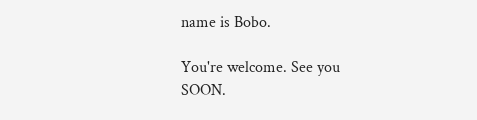name is Bobo.

You're welcome. See you SOON.